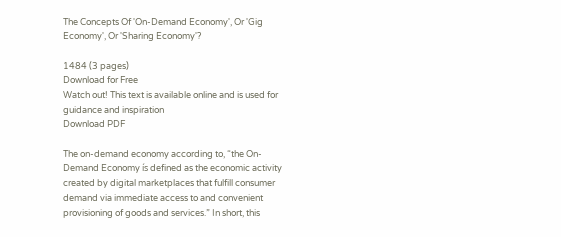The Concepts Of 'On-Demand Economy', Or 'Gig Economy', Or 'Sharing Economy'?

1484 (3 pages)
Download for Free
Watch out! This text is available online and is used for guidance and inspiration
Download PDF

The on-demand economy according to, “the On-Demand Economy ís defined as the economic activity created by digital marketplaces that fulfill consumer demand via immediate access to and convenient provisioning of goods and services.” In short, this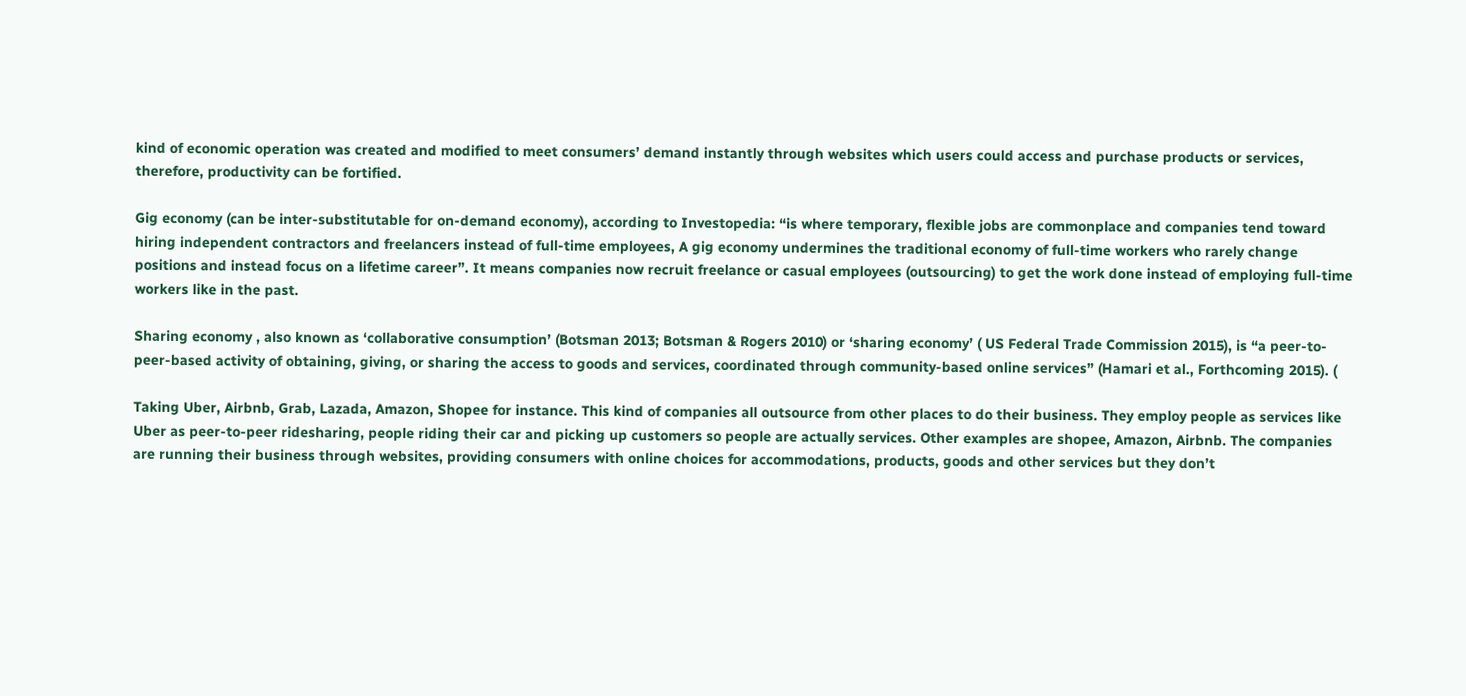kind of economic operation was created and modified to meet consumers’ demand instantly through websites which users could access and purchase products or services, therefore, productivity can be fortified.

Gig economy (can be inter-substitutable for on-demand economy), according to Investopedia: “is where temporary, flexible jobs are commonplace and companies tend toward hiring independent contractors and freelancers instead of full-time employees, A gig economy undermines the traditional economy of full-time workers who rarely change positions and instead focus on a lifetime career”. It means companies now recruit freelance or casual employees (outsourcing) to get the work done instead of employing full-time workers like in the past.

Sharing economy , also known as ‘collaborative consumption’ (Botsman 2013; Botsman & Rogers 2010) or ‘sharing economy’ ( US Federal Trade Commission 2015), is “a peer-to-peer-based activity of obtaining, giving, or sharing the access to goods and services, coordinated through community-based online services” (Hamari et al., Forthcoming 2015). (

Taking Uber, Airbnb, Grab, Lazada, Amazon, Shopee for instance. This kind of companies all outsource from other places to do their business. They employ people as services like Uber as peer-to-peer ridesharing, people riding their car and picking up customers so people are actually services. Other examples are shopee, Amazon, Airbnb. The companies are running their business through websites, providing consumers with online choices for accommodations, products, goods and other services but they don’t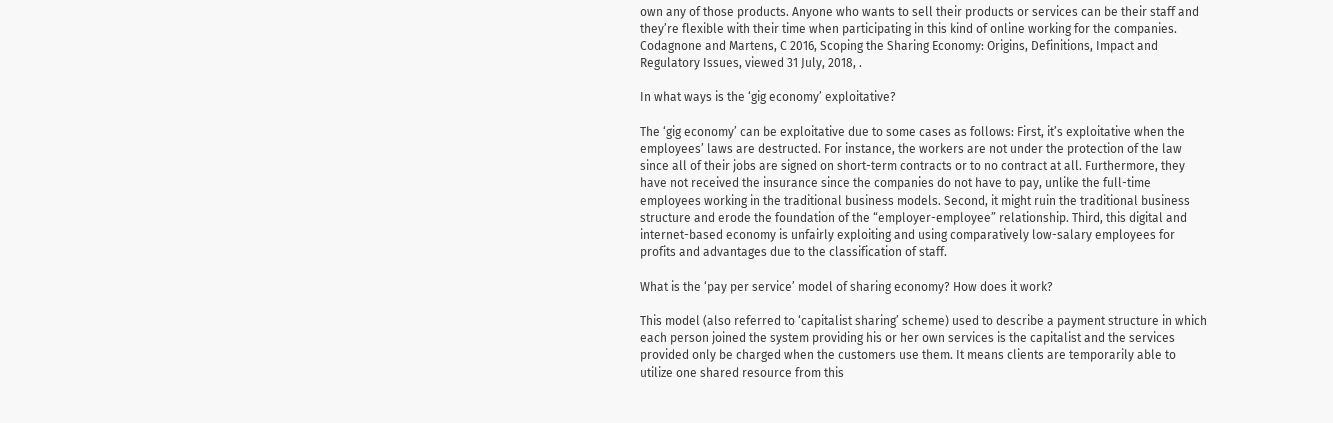own any of those products. Anyone who wants to sell their products or services can be their staff and they’re flexible with their time when participating in this kind of online working for the companies. Codagnone and Martens, C 2016, Scoping the Sharing Economy: Origins, Definitions, Impact and Regulatory Issues, viewed 31 July, 2018, .

In what ways is the ‘gig economy’ exploitative?

The ‘gig economy’ can be exploitative due to some cases as follows: First, it’s exploitative when the employees’ laws are destructed. For instance, the workers are not under the protection of the law since all of their jobs are signed on short-term contracts or to no contract at all. Furthermore, they have not received the insurance since the companies do not have to pay, unlike the full-time employees working in the traditional business models. Second, it might ruin the traditional business structure and erode the foundation of the “employer-employee” relationship. Third, this digital and internet-based economy is unfairly exploiting and using comparatively low-salary employees for profits and advantages due to the classification of staff.

What is the ‘pay per service’ model of sharing economy? How does it work?

This model (also referred to ‘capitalist sharing’ scheme) used to describe a payment structure in which each person joined the system providing his or her own services is the capitalist and the services provided only be charged when the customers use them. It means clients are temporarily able to utilize one shared resource from this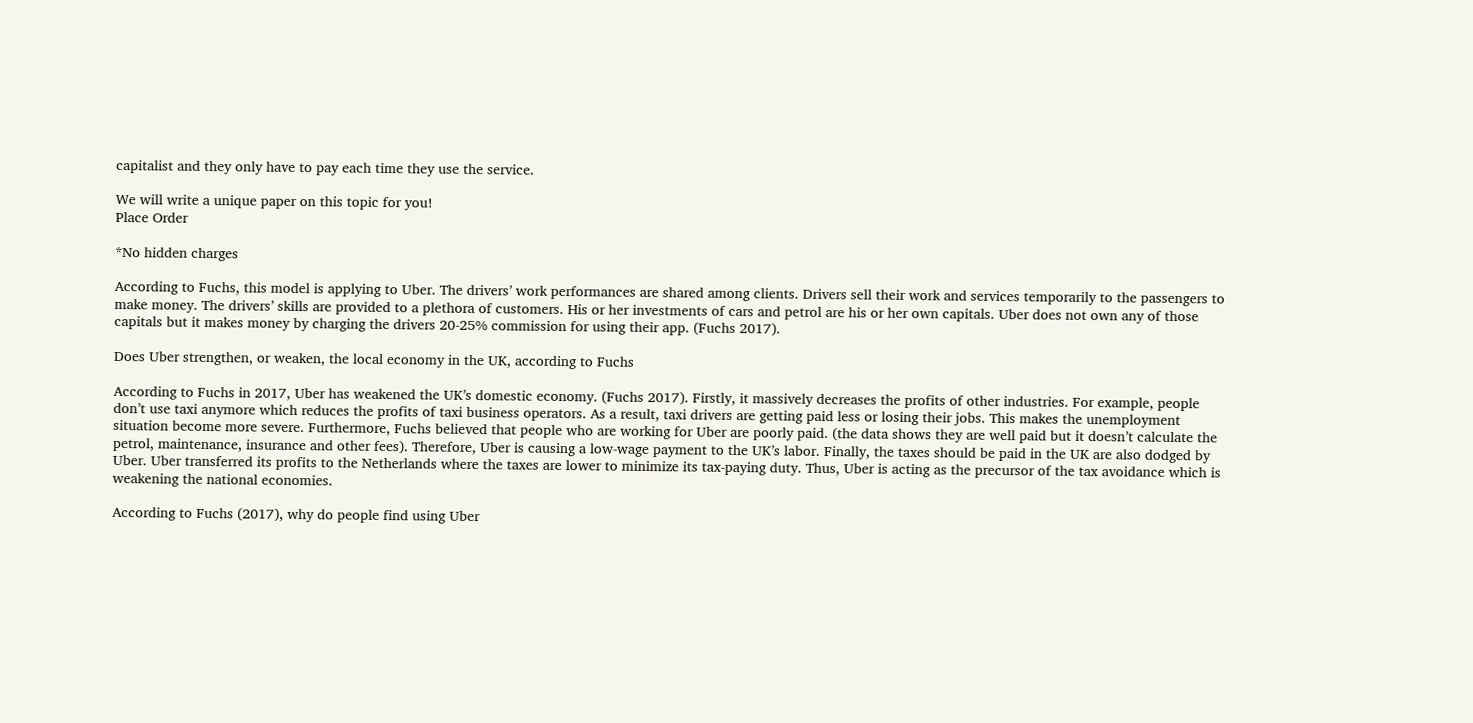capitalist and they only have to pay each time they use the service.

We will write a unique paper on this topic for you!
Place Order

*No hidden charges

According to Fuchs, this model is applying to Uber. The drivers’ work performances are shared among clients. Drivers sell their work and services temporarily to the passengers to make money. The drivers’ skills are provided to a plethora of customers. His or her investments of cars and petrol are his or her own capitals. Uber does not own any of those capitals but it makes money by charging the drivers 20-25% commission for using their app. (Fuchs 2017).

Does Uber strengthen, or weaken, the local economy in the UK, according to Fuchs

According to Fuchs in 2017, Uber has weakened the UK’s domestic economy. (Fuchs 2017). Firstly, it massively decreases the profits of other industries. For example, people don’t use taxi anymore which reduces the profits of taxi business operators. As a result, taxi drivers are getting paid less or losing their jobs. This makes the unemployment situation become more severe. Furthermore, Fuchs believed that people who are working for Uber are poorly paid. (the data shows they are well paid but it doesn’t calculate the petrol, maintenance, insurance and other fees). Therefore, Uber is causing a low-wage payment to the UK’s labor. Finally, the taxes should be paid in the UK are also dodged by Uber. Uber transferred its profits to the Netherlands where the taxes are lower to minimize its tax-paying duty. Thus, Uber is acting as the precursor of the tax avoidance which is weakening the national economies.

According to Fuchs (2017), why do people find using Uber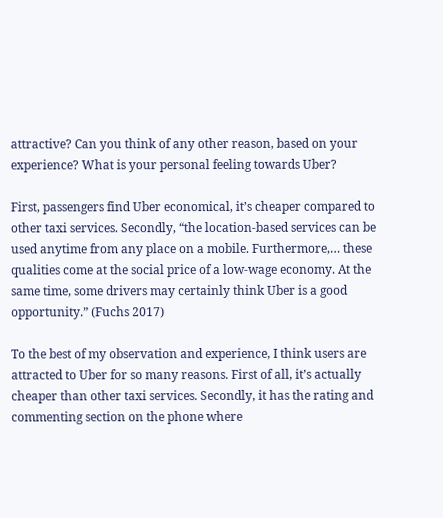attractive? Can you think of any other reason, based on your experience? What is your personal feeling towards Uber?

First, passengers find Uber economical, it’s cheaper compared to other taxi services. Secondly, “the location-based services can be used anytime from any place on a mobile. Furthermore,… these qualities come at the social price of a low-wage economy. At the same time, some drivers may certainly think Uber is a good opportunity.” (Fuchs 2017)

To the best of my observation and experience, I think users are attracted to Uber for so many reasons. First of all, it’s actually cheaper than other taxi services. Secondly, it has the rating and commenting section on the phone where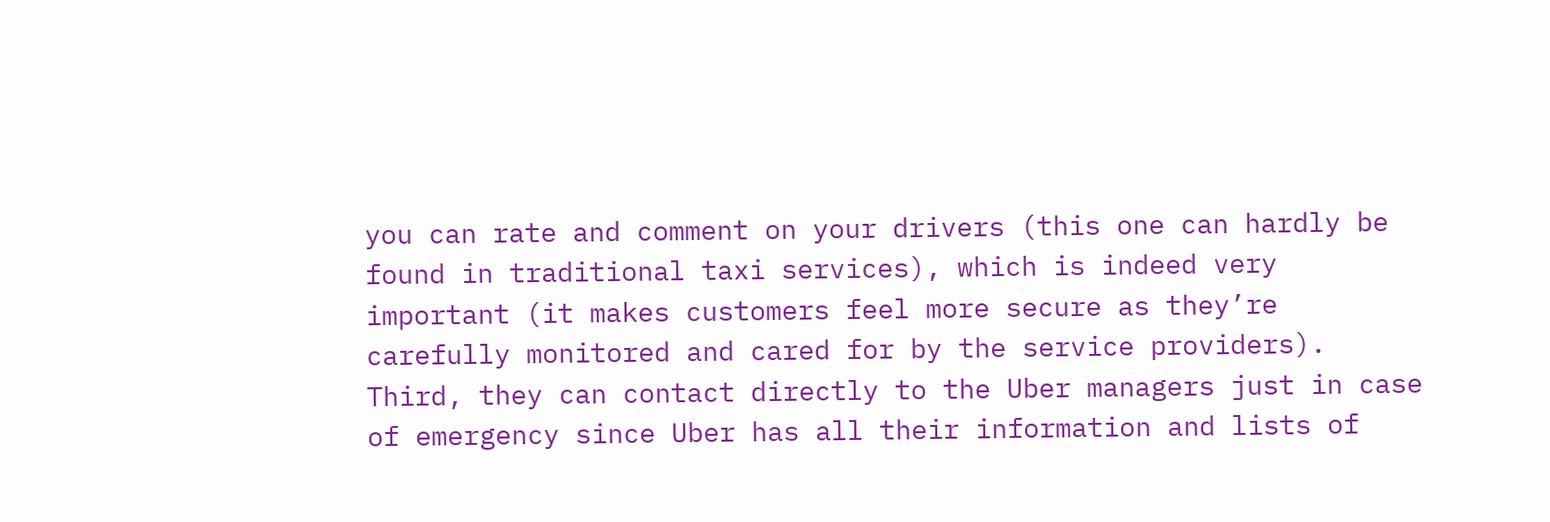you can rate and comment on your drivers (this one can hardly be found in traditional taxi services), which is indeed very important (it makes customers feel more secure as they’re carefully monitored and cared for by the service providers). Third, they can contact directly to the Uber managers just in case of emergency since Uber has all their information and lists of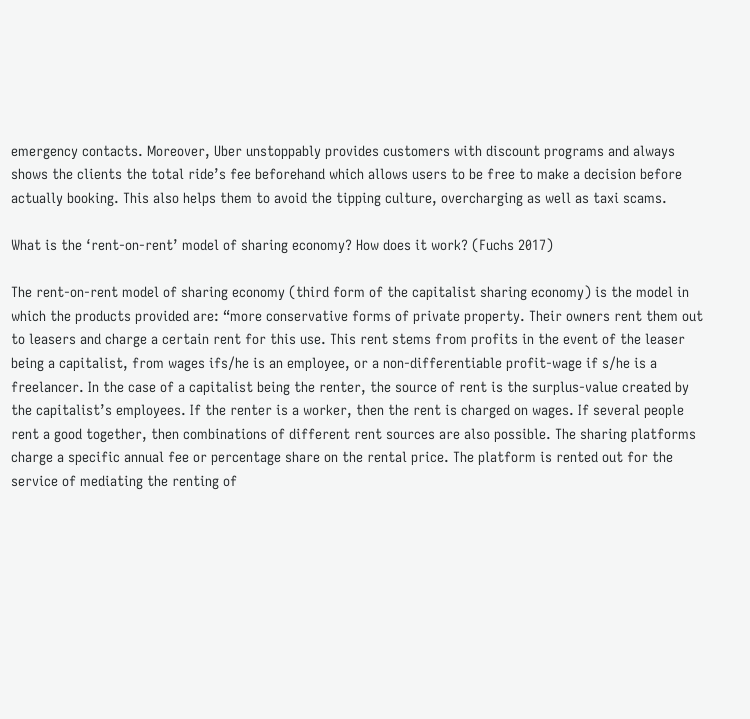emergency contacts. Moreover, Uber unstoppably provides customers with discount programs and always shows the clients the total ride’s fee beforehand which allows users to be free to make a decision before actually booking. This also helps them to avoid the tipping culture, overcharging as well as taxi scams.

What is the ‘rent-on-rent’ model of sharing economy? How does it work? (Fuchs 2017)

The rent-on-rent model of sharing economy (third form of the capitalist sharing economy) is the model in which the products provided are: “more conservative forms of private property. Their owners rent them out to leasers and charge a certain rent for this use. This rent stems from profits in the event of the leaser being a capitalist, from wages ifs/he is an employee, or a non-differentiable profit-wage if s/he is a freelancer. In the case of a capitalist being the renter, the source of rent is the surplus-value created by the capitalist’s employees. If the renter is a worker, then the rent is charged on wages. If several people rent a good together, then combinations of different rent sources are also possible. The sharing platforms charge a specific annual fee or percentage share on the rental price. The platform is rented out for the service of mediating the renting of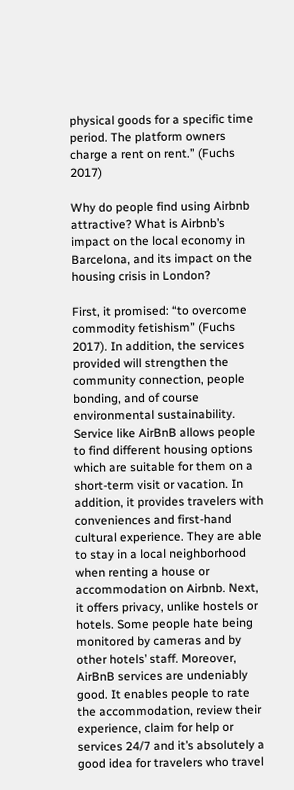physical goods for a specific time period. The platform owners charge a rent on rent.” (Fuchs 2017)

Why do people find using Airbnb attractive? What is Airbnb’s impact on the local economy in Barcelona, and its impact on the housing crisis in London?

First, it promised: “to overcome commodity fetishism” (Fuchs 2017). In addition, the services provided will strengthen the community connection, people bonding, and of course environmental sustainability. Service like AirBnB allows people to find different housing options which are suitable for them on a short-term visit or vacation. In addition, it provides travelers with conveniences and first-hand cultural experience. They are able to stay in a local neighborhood when renting a house or accommodation on Airbnb. Next, it offers privacy, unlike hostels or hotels. Some people hate being monitored by cameras and by other hotels’ staff. Moreover, AirBnB services are undeniably good. It enables people to rate the accommodation, review their experience, claim for help or services 24/7 and it’s absolutely a good idea for travelers who travel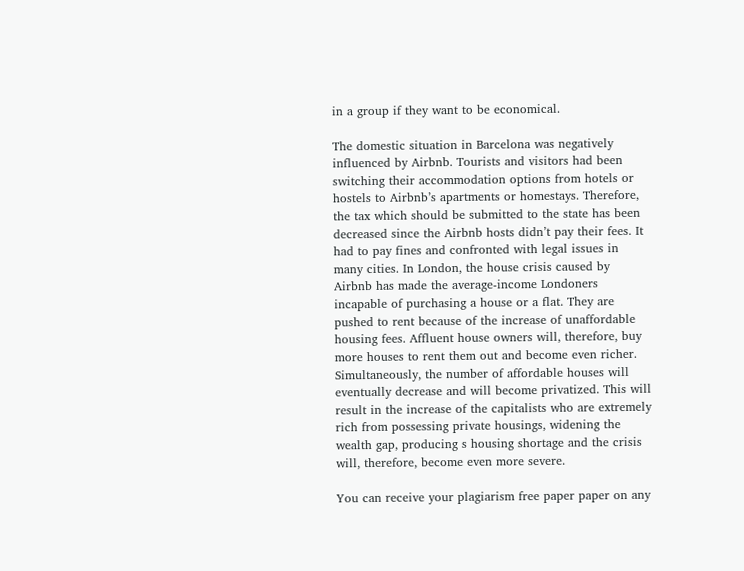in a group if they want to be economical.

The domestic situation in Barcelona was negatively influenced by Airbnb. Tourists and visitors had been switching their accommodation options from hotels or hostels to Airbnb’s apartments or homestays. Therefore, the tax which should be submitted to the state has been decreased since the Airbnb hosts didn’t pay their fees. It had to pay fines and confronted with legal issues in many cities. In London, the house crisis caused by Airbnb has made the average-income Londoners incapable of purchasing a house or a flat. They are pushed to rent because of the increase of unaffordable housing fees. Affluent house owners will, therefore, buy more houses to rent them out and become even richer. Simultaneously, the number of affordable houses will eventually decrease and will become privatized. This will result in the increase of the capitalists who are extremely rich from possessing private housings, widening the wealth gap, producing s housing shortage and the crisis will, therefore, become even more severe.

You can receive your plagiarism free paper paper on any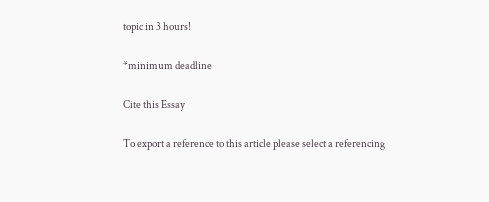topic in 3 hours!

*minimum deadline

Cite this Essay

To export a reference to this article please select a referencing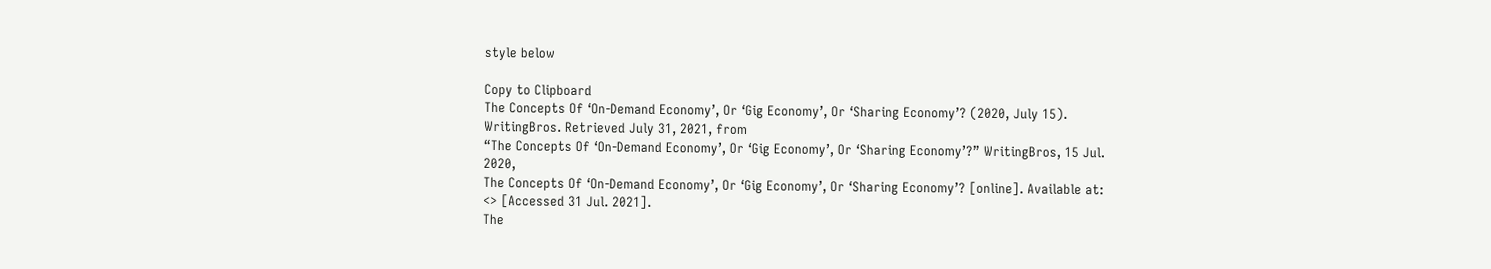style below

Copy to Clipboard
The Concepts Of ‘On-Demand Economy’, Or ‘Gig Economy’, Or ‘Sharing Economy’? (2020, July 15). WritingBros. Retrieved July 31, 2021, from
“The Concepts Of ‘On-Demand Economy’, Or ‘Gig Economy’, Or ‘Sharing Economy’?” WritingBros, 15 Jul. 2020,
The Concepts Of ‘On-Demand Economy’, Or ‘Gig Economy’, Or ‘Sharing Economy’? [online]. Available at: <> [Accessed 31 Jul. 2021].
The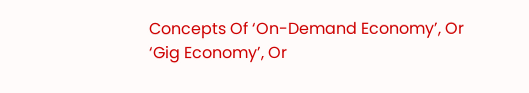Concepts Of ‘On-Demand Economy’, Or ‘Gig Economy’, Or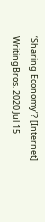‘Sharing Economy’? [Internet] WritingBros. 2020 Jul 15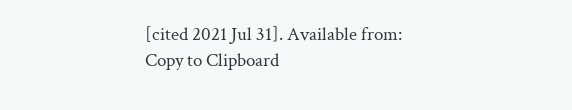[cited 2021 Jul 31]. Available from:
Copy to Clipboard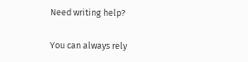Need writing help?

You can always rely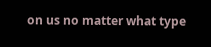on us no matter what type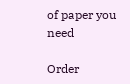of paper you need

Order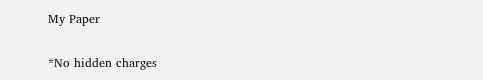My Paper

*No hidden charges